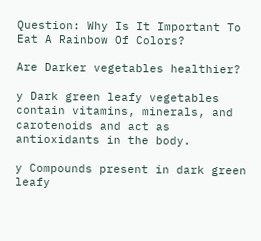Question: Why Is It Important To Eat A Rainbow Of Colors?

Are Darker vegetables healthier?

y Dark green leafy vegetables contain vitamins, minerals, and carotenoids and act as antioxidants in the body.

y Compounds present in dark green leafy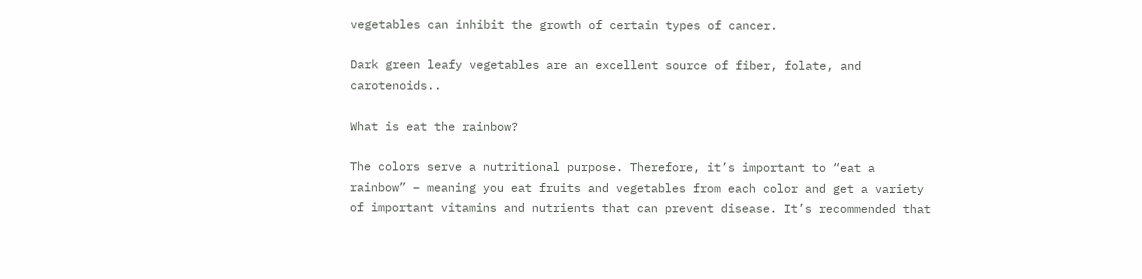vegetables can inhibit the growth of certain types of cancer.

Dark green leafy vegetables are an excellent source of fiber, folate, and carotenoids..

What is eat the rainbow?

The colors serve a nutritional purpose. Therefore, it’s important to “eat a rainbow” – meaning you eat fruits and vegetables from each color and get a variety of important vitamins and nutrients that can prevent disease. It’s recommended that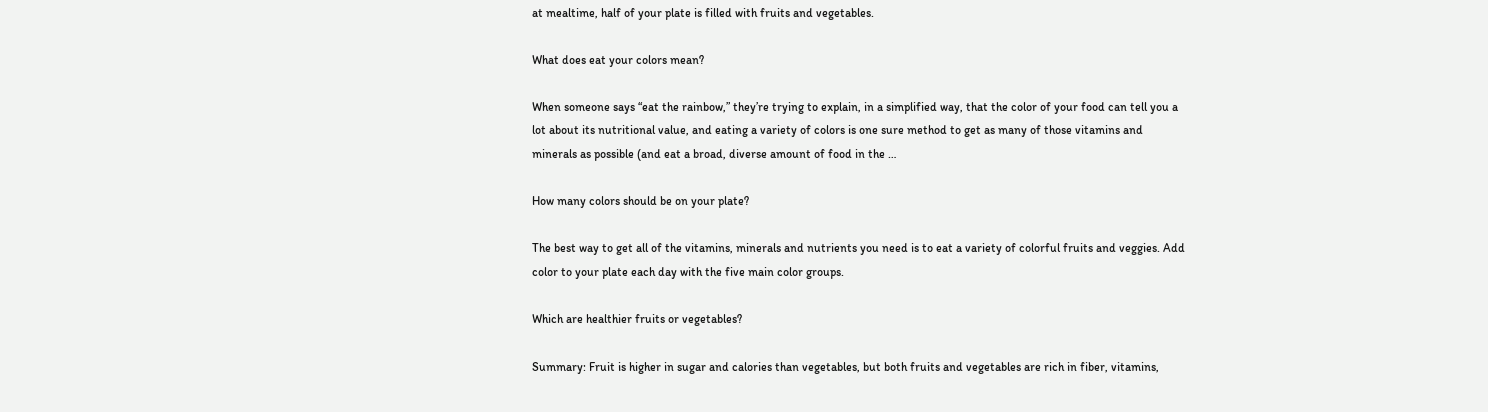at mealtime, half of your plate is filled with fruits and vegetables.

What does eat your colors mean?

When someone says “eat the rainbow,” they’re trying to explain, in a simplified way, that the color of your food can tell you a lot about its nutritional value, and eating a variety of colors is one sure method to get as many of those vitamins and minerals as possible (and eat a broad, diverse amount of food in the …

How many colors should be on your plate?

The best way to get all of the vitamins, minerals and nutrients you need is to eat a variety of colorful fruits and veggies. Add color to your plate each day with the five main color groups.

Which are healthier fruits or vegetables?

Summary: Fruit is higher in sugar and calories than vegetables, but both fruits and vegetables are rich in fiber, vitamins,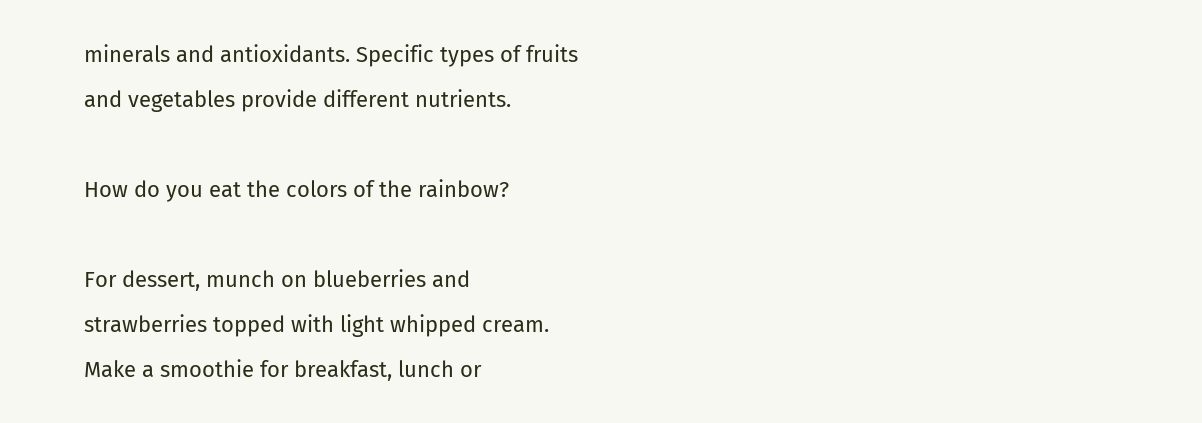minerals and antioxidants. Specific types of fruits and vegetables provide different nutrients.

How do you eat the colors of the rainbow?

For dessert, munch on blueberries and strawberries topped with light whipped cream. Make a smoothie for breakfast, lunch or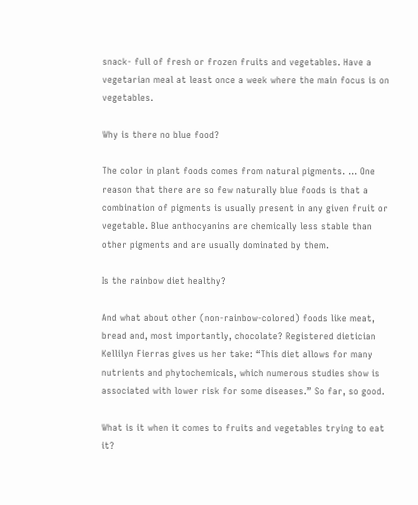snack- full of fresh or frozen fruits and vegetables. Have a vegetarian meal at least once a week where the main focus is on vegetables.

Why is there no blue food?

The color in plant foods comes from natural pigments. … One reason that there are so few naturally blue foods is that a combination of pigments is usually present in any given fruit or vegetable. Blue anthocyanins are chemically less stable than other pigments and are usually dominated by them.

Is the rainbow diet healthy?

And what about other (non-rainbow-colored) foods like meat, bread and, most importantly, chocolate? Registered dietician Kellilyn Fierras gives us her take: “This diet allows for many nutrients and phytochemicals, which numerous studies show is associated with lower risk for some diseases.” So far, so good.

What is it when it comes to fruits and vegetables trying to eat it?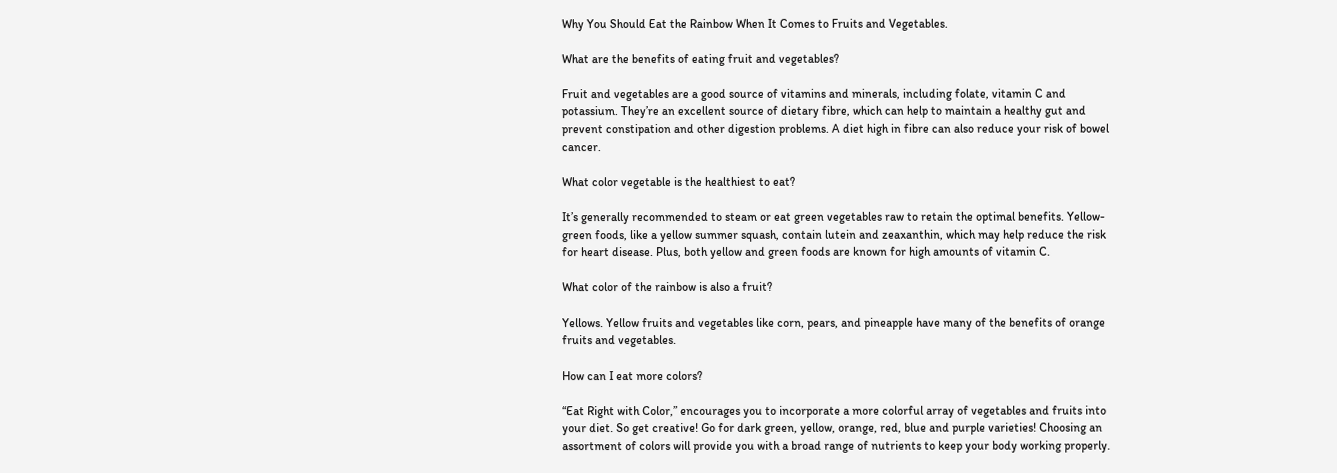Why You Should Eat the Rainbow When It Comes to Fruits and Vegetables.

What are the benefits of eating fruit and vegetables?

Fruit and vegetables are a good source of vitamins and minerals, including folate, vitamin C and potassium. They’re an excellent source of dietary fibre, which can help to maintain a healthy gut and prevent constipation and other digestion problems. A diet high in fibre can also reduce your risk of bowel cancer.

What color vegetable is the healthiest to eat?

It’s generally recommended to steam or eat green vegetables raw to retain the optimal benefits. Yellow-green foods, like a yellow summer squash, contain lutein and zeaxanthin, which may help reduce the risk for heart disease. Plus, both yellow and green foods are known for high amounts of vitamin C.

What color of the rainbow is also a fruit?

Yellows. Yellow fruits and vegetables like corn, pears, and pineapple have many of the benefits of orange fruits and vegetables.

How can I eat more colors?

“Eat Right with Color,” encourages you to incorporate a more colorful array of vegetables and fruits into your diet. So get creative! Go for dark green, yellow, orange, red, blue and purple varieties! Choosing an assortment of colors will provide you with a broad range of nutrients to keep your body working properly.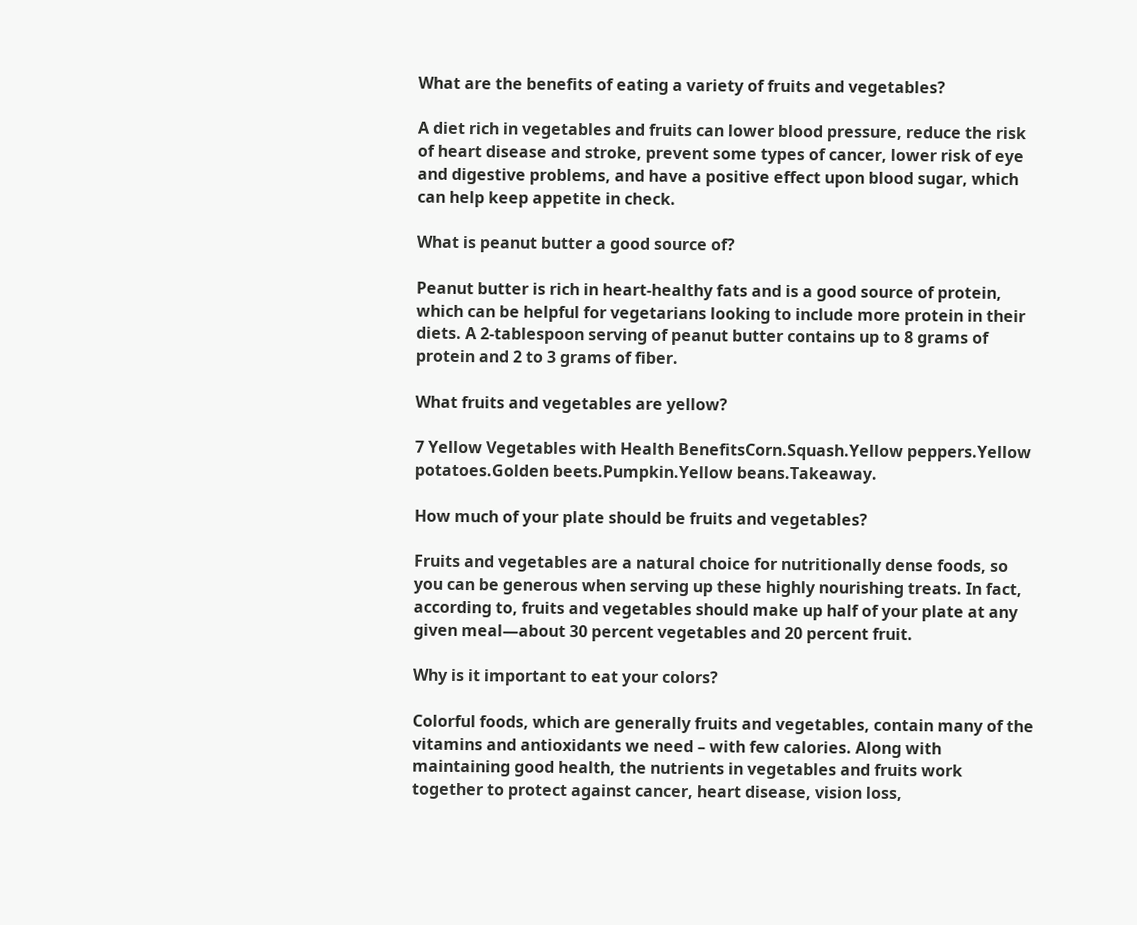What are the benefits of eating a variety of fruits and vegetables?

A diet rich in vegetables and fruits can lower blood pressure, reduce the risk of heart disease and stroke, prevent some types of cancer, lower risk of eye and digestive problems, and have a positive effect upon blood sugar, which can help keep appetite in check.

What is peanut butter a good source of?

Peanut butter is rich in heart-healthy fats and is a good source of protein, which can be helpful for vegetarians looking to include more protein in their diets. A 2-tablespoon serving of peanut butter contains up to 8 grams of protein and 2 to 3 grams of fiber.

What fruits and vegetables are yellow?

7 Yellow Vegetables with Health BenefitsCorn.Squash.Yellow peppers.Yellow potatoes.Golden beets.Pumpkin.Yellow beans.Takeaway.

How much of your plate should be fruits and vegetables?

Fruits and vegetables are a natural choice for nutritionally dense foods, so you can be generous when serving up these highly nourishing treats. In fact, according to, fruits and vegetables should make up half of your plate at any given meal—about 30 percent vegetables and 20 percent fruit.

Why is it important to eat your colors?

Colorful foods, which are generally fruits and vegetables, contain many of the vitamins and antioxidants we need – with few calories. Along with maintaining good health, the nutrients in vegetables and fruits work together to protect against cancer, heart disease, vision loss,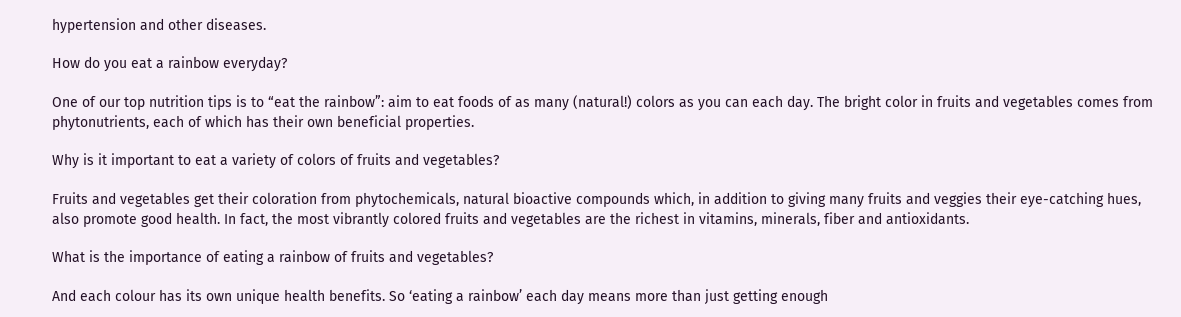hypertension and other diseases.

How do you eat a rainbow everyday?

One of our top nutrition tips is to “eat the rainbow”: aim to eat foods of as many (natural!) colors as you can each day. The bright color in fruits and vegetables comes from phytonutrients, each of which has their own beneficial properties.

Why is it important to eat a variety of colors of fruits and vegetables?

Fruits and vegetables get their coloration from phytochemicals, natural bioactive compounds which, in addition to giving many fruits and veggies their eye-catching hues, also promote good health. In fact, the most vibrantly colored fruits and vegetables are the richest in vitamins, minerals, fiber and antioxidants.

What is the importance of eating a rainbow of fruits and vegetables?

And each colour has its own unique health benefits. So ‘eating a rainbow’ each day means more than just getting enough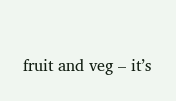fruit and veg – it’s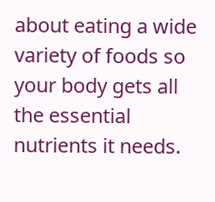about eating a wide variety of foods so your body gets all the essential nutrients it needs.